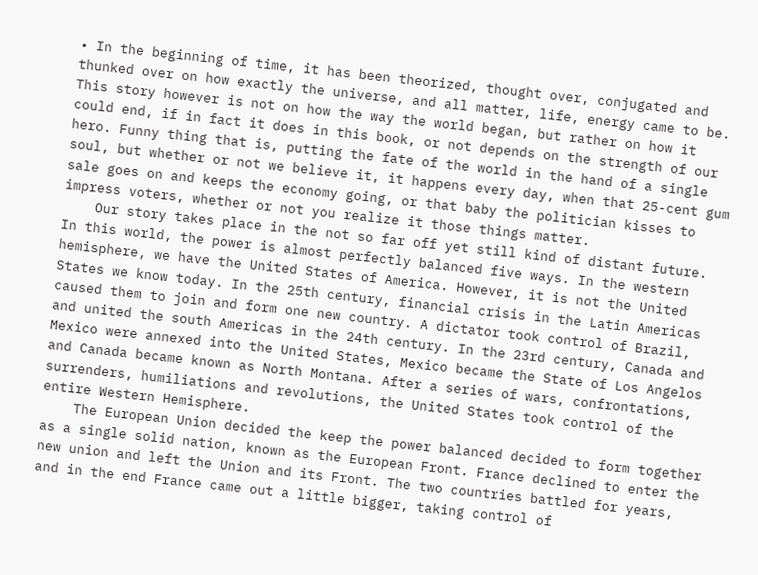• In the beginning of time, it has been theorized, thought over, conjugated and thunked over on how exactly the universe, and all matter, life, energy came to be. This story however is not on how the way the world began, but rather on how it could end, if in fact it does in this book, or not depends on the strength of our hero. Funny thing that is, putting the fate of the world in the hand of a single soul, but whether or not we believe it, it happens every day, when that 25-cent gum sale goes on and keeps the economy going, or that baby the politician kisses to impress voters, whether or not you realize it those things matter.
    Our story takes place in the not so far off yet still kind of distant future. In this world, the power is almost perfectly balanced five ways. In the western hemisphere, we have the United States of America. However, it is not the United States we know today. In the 25th century, financial crisis in the Latin Americas caused them to join and form one new country. A dictator took control of Brazil, and united the south Americas in the 24th century. In the 23rd century, Canada and Mexico were annexed into the United States, Mexico became the State of Los Angelos and Canada became known as North Montana. After a series of wars, confrontations, surrenders, humiliations and revolutions, the United States took control of the entire Western Hemisphere.
    The European Union decided the keep the power balanced decided to form together as a single solid nation, known as the European Front. France declined to enter the new union and left the Union and its Front. The two countries battled for years, and in the end France came out a little bigger, taking control of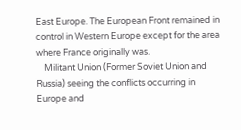East Europe. The European Front remained in control in Western Europe except for the area where France originally was.
    Militant Union (Former Soviet Union and Russia) seeing the conflicts occurring in Europe and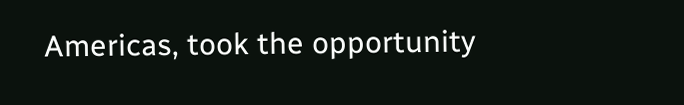Americas, took the opportunity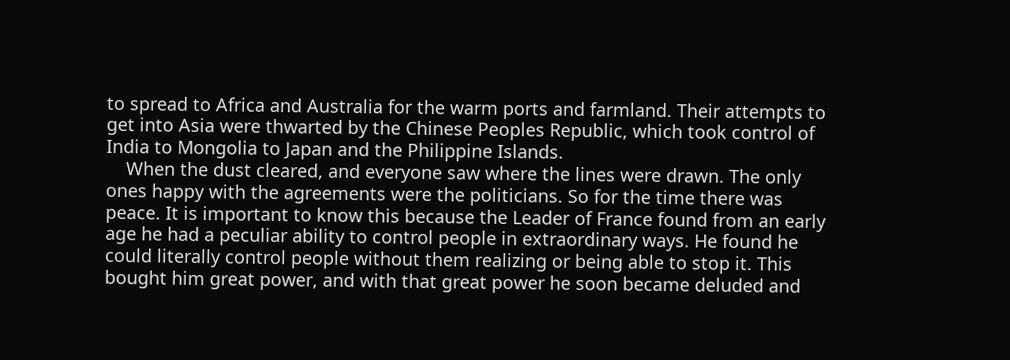to spread to Africa and Australia for the warm ports and farmland. Their attempts to get into Asia were thwarted by the Chinese Peoples Republic, which took control of India to Mongolia to Japan and the Philippine Islands.
    When the dust cleared, and everyone saw where the lines were drawn. The only ones happy with the agreements were the politicians. So for the time there was peace. It is important to know this because the Leader of France found from an early age he had a peculiar ability to control people in extraordinary ways. He found he could literally control people without them realizing or being able to stop it. This bought him great power, and with that great power he soon became deluded and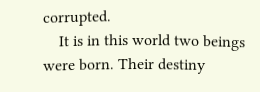corrupted.
    It is in this world two beings were born. Their destiny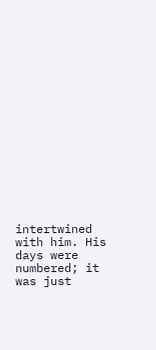intertwined with him. His days were numbered; it was just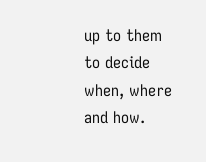up to them to decide when, where and how.